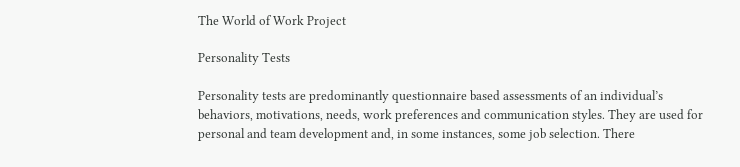The World of Work Project

Personality Tests

Personality tests are predominantly questionnaire based assessments of an individual’s behaviors, motivations, needs, work preferences and communication styles. They are used for personal and team development and, in some instances, some job selection. There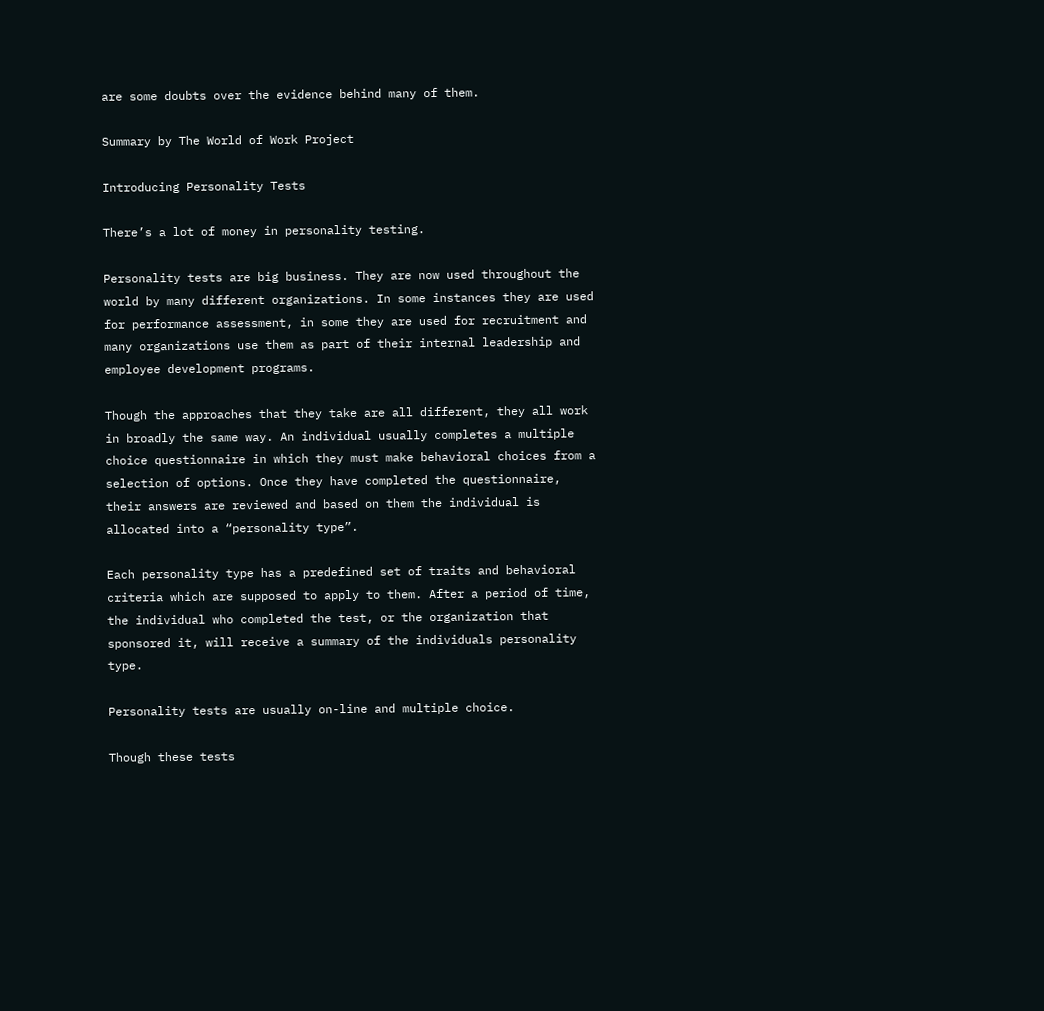are some doubts over the evidence behind many of them.

Summary by The World of Work Project

Introducing Personality Tests

There’s a lot of money in personality testing.

Personality tests are big business. They are now used throughout the world by many different organizations. In some instances they are used for performance assessment, in some they are used for recruitment and many organizations use them as part of their internal leadership and employee development programs.

Though the approaches that they take are all different, they all work in broadly the same way. An individual usually completes a multiple choice questionnaire in which they must make behavioral choices from a selection of options. Once they have completed the questionnaire, their answers are reviewed and based on them the individual is allocated into a “personality type”.

Each personality type has a predefined set of traits and behavioral criteria which are supposed to apply to them. After a period of time, the individual who completed the test, or the organization that sponsored it, will receive a summary of the individuals personality type.

Personality tests are usually on-line and multiple choice.

Though these tests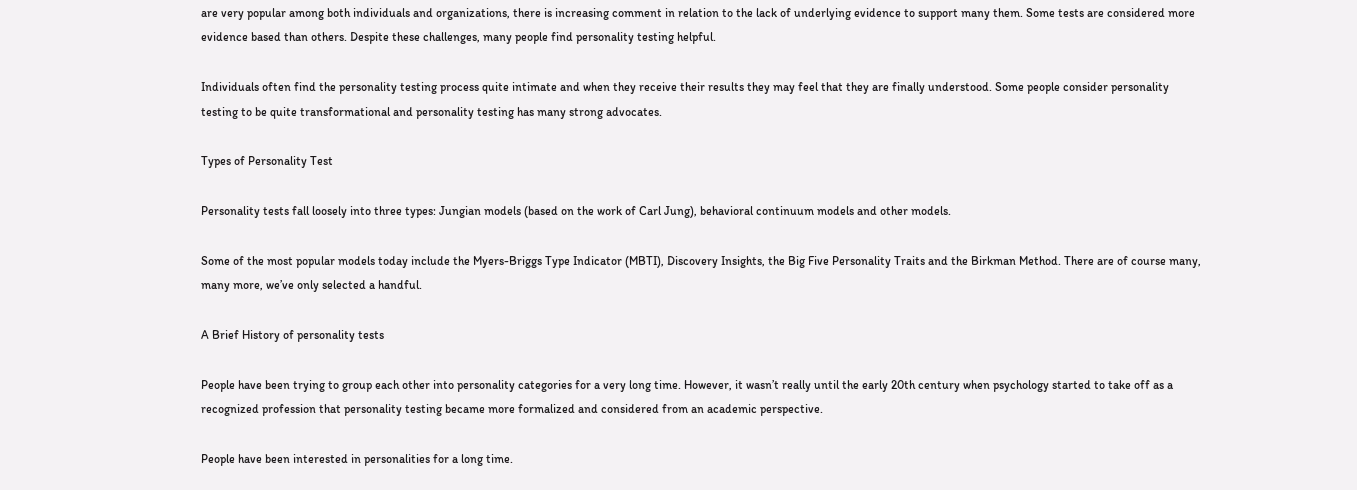are very popular among both individuals and organizations, there is increasing comment in relation to the lack of underlying evidence to support many them. Some tests are considered more evidence based than others. Despite these challenges, many people find personality testing helpful.

Individuals often find the personality testing process quite intimate and when they receive their results they may feel that they are finally understood. Some people consider personality testing to be quite transformational and personality testing has many strong advocates.

Types of Personality Test

Personality tests fall loosely into three types: Jungian models (based on the work of Carl Jung), behavioral continuum models and other models.

Some of the most popular models today include the Myers-Briggs Type Indicator (MBTI), Discovery Insights, the Big Five Personality Traits and the Birkman Method. There are of course many, many more, we’ve only selected a handful.

A Brief History of personality tests

People have been trying to group each other into personality categories for a very long time. However, it wasn’t really until the early 20th century when psychology started to take off as a recognized profession that personality testing became more formalized and considered from an academic perspective.

People have been interested in personalities for a long time.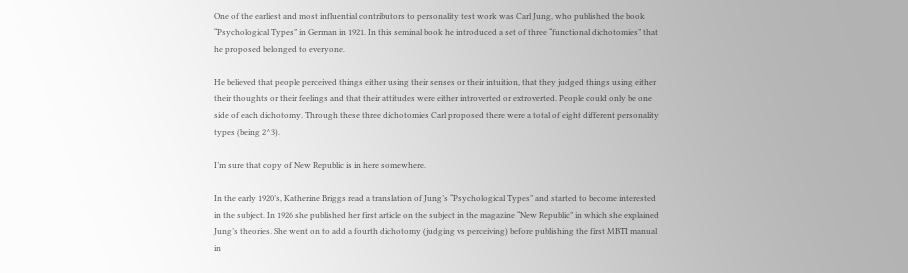One of the earliest and most influential contributors to personality test work was Carl Jung, who published the book “Psychological Types” in German in 1921. In this seminal book he introduced a set of three “functional dichotomies” that he proposed belonged to everyone.

He believed that people perceived things either using their senses or their intuition, that they judged things using either their thoughts or their feelings and that their attitudes were either introverted or extroverted. People could only be one side of each dichotomy. Through these three dichotomies Carl proposed there were a total of eight different personality types (being 2^3).

I’m sure that copy of New Republic is in here somewhere.

In the early 1920’s, Katherine Briggs read a translation of Jung’s “Psychological Types” and started to become interested in the subject. In 1926 she published her first article on the subject in the magazine “New Republic” in which she explained Jung’s theories. She went on to add a fourth dichotomy (judging vs perceiving) before publishing the first MBTI manual in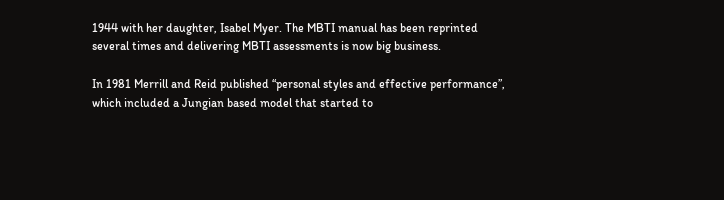1944 with her daughter, Isabel Myer. The MBTI manual has been reprinted several times and delivering MBTI assessments is now big business.

In 1981 Merrill and Reid published “personal styles and effective performance”, which included a Jungian based model that started to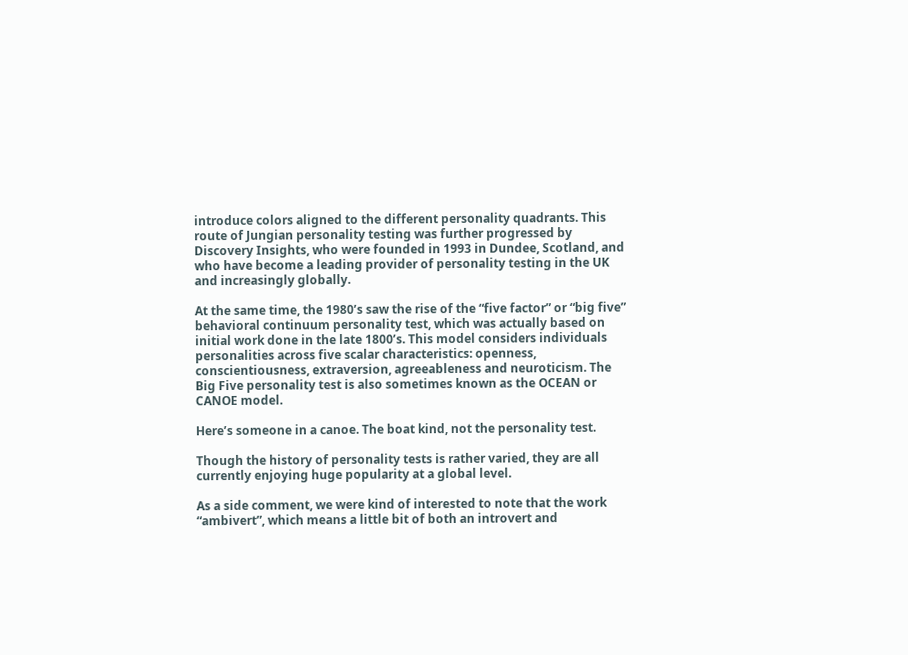introduce colors aligned to the different personality quadrants. This route of Jungian personality testing was further progressed by Discovery Insights, who were founded in 1993 in Dundee, Scotland, and who have become a leading provider of personality testing in the UK and increasingly globally.

At the same time, the 1980’s saw the rise of the “five factor” or “big five” behavioral continuum personality test, which was actually based on initial work done in the late 1800’s. This model considers individuals personalities across five scalar characteristics: openness, conscientiousness, extraversion, agreeableness and neuroticism. The Big Five personality test is also sometimes known as the OCEAN or CANOE model.

Here’s someone in a canoe. The boat kind, not the personality test.

Though the history of personality tests is rather varied, they are all currently enjoying huge popularity at a global level.

As a side comment, we were kind of interested to note that the work “ambivert”, which means a little bit of both an introvert and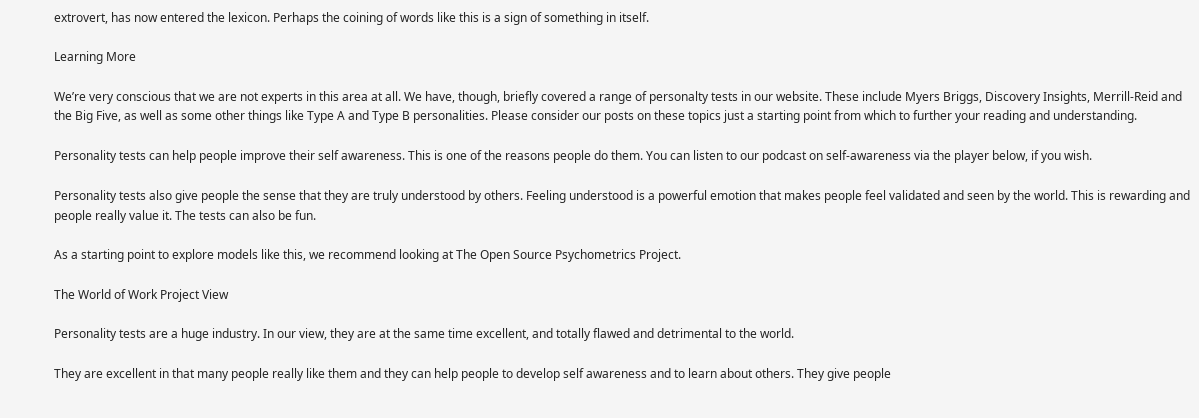extrovert, has now entered the lexicon. Perhaps the coining of words like this is a sign of something in itself.

Learning More

We’re very conscious that we are not experts in this area at all. We have, though, briefly covered a range of personalty tests in our website. These include Myers Briggs, Discovery Insights, Merrill-Reid and the Big Five, as well as some other things like Type A and Type B personalities. Please consider our posts on these topics just a starting point from which to further your reading and understanding.

Personality tests can help people improve their self awareness. This is one of the reasons people do them. You can listen to our podcast on self-awareness via the player below, if you wish.

Personality tests also give people the sense that they are truly understood by others. Feeling understood is a powerful emotion that makes people feel validated and seen by the world. This is rewarding and people really value it. The tests can also be fun.

As a starting point to explore models like this, we recommend looking at The Open Source Psychometrics Project.

The World of Work Project View

Personality tests are a huge industry. In our view, they are at the same time excellent, and totally flawed and detrimental to the world.

They are excellent in that many people really like them and they can help people to develop self awareness and to learn about others. They give people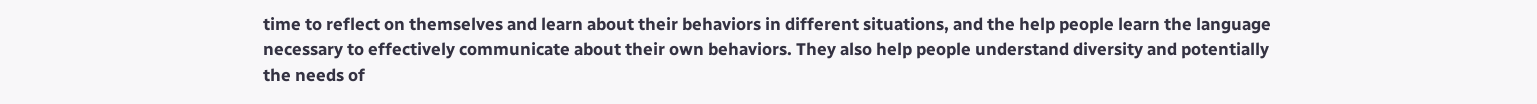time to reflect on themselves and learn about their behaviors in different situations, and the help people learn the language necessary to effectively communicate about their own behaviors. They also help people understand diversity and potentially the needs of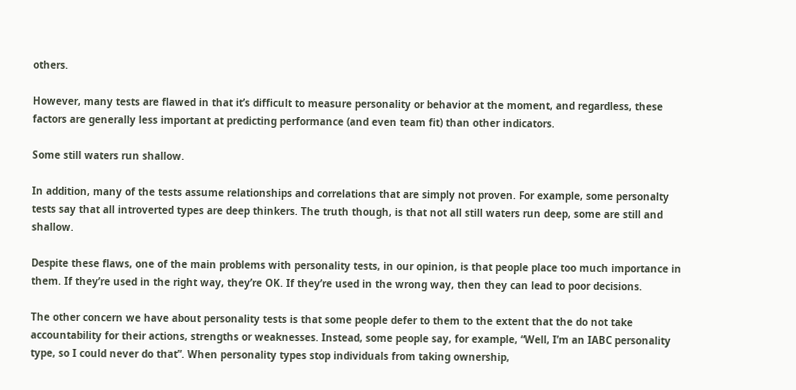others.

However, many tests are flawed in that it’s difficult to measure personality or behavior at the moment, and regardless, these factors are generally less important at predicting performance (and even team fit) than other indicators.

Some still waters run shallow.

In addition, many of the tests assume relationships and correlations that are simply not proven. For example, some personalty tests say that all introverted types are deep thinkers. The truth though, is that not all still waters run deep, some are still and shallow.

Despite these flaws, one of the main problems with personality tests, in our opinion, is that people place too much importance in them. If they’re used in the right way, they’re OK. If they’re used in the wrong way, then they can lead to poor decisions.

The other concern we have about personality tests is that some people defer to them to the extent that the do not take accountability for their actions, strengths or weaknesses. Instead, some people say, for example, “Well, I’m an IABC personality type, so I could never do that”. When personality types stop individuals from taking ownership,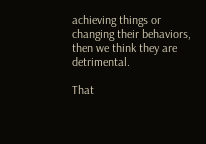achieving things or changing their behaviors, then we think they are detrimental.

That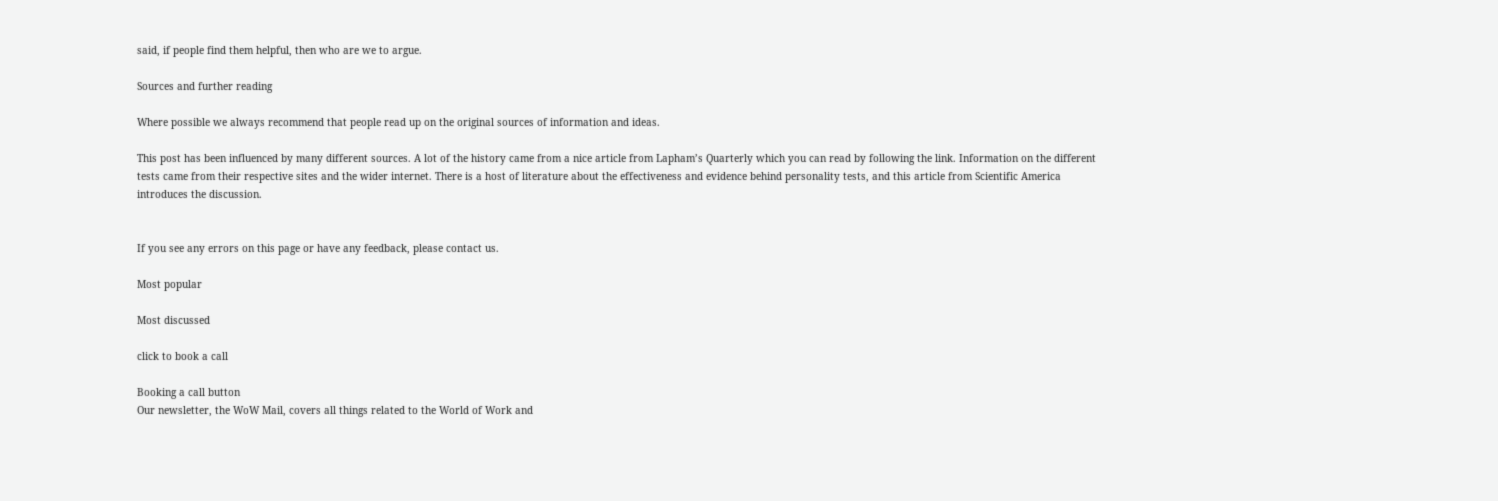said, if people find them helpful, then who are we to argue.

Sources and further reading

Where possible we always recommend that people read up on the original sources of information and ideas.

This post has been influenced by many different sources. A lot of the history came from a nice article from Lapham’s Quarterly which you can read by following the link. Information on the different tests came from their respective sites and the wider internet. There is a host of literature about the effectiveness and evidence behind personality tests, and this article from Scientific America introduces the discussion.


If you see any errors on this page or have any feedback, please contact us.

Most popular

Most discussed

click to book a call

Booking a call button
Our newsletter, the WoW Mail, covers all things related to the World of Work and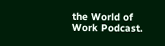the World of Work Podcast.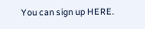You can sign up HERE.